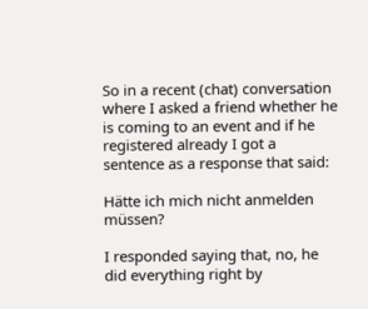So in a recent (chat) conversation where I asked a friend whether he is coming to an event and if he registered already I got a sentence as a response that said:

Hätte ich mich nicht anmelden müssen?

I responded saying that, no, he did everything right by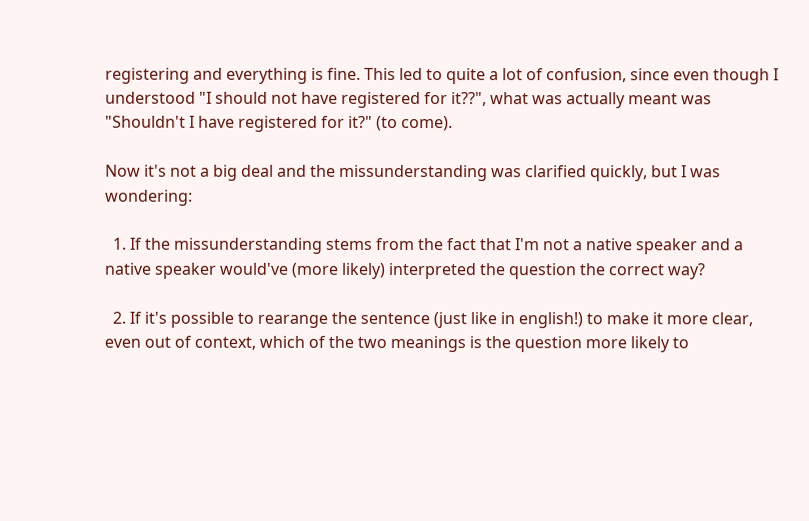registering and everything is fine. This led to quite a lot of confusion, since even though I understood "I should not have registered for it??", what was actually meant was "Shouldn't I have registered for it?" (to come).

Now it's not a big deal and the missunderstanding was clarified quickly, but I was wondering:

  1. If the missunderstanding stems from the fact that I'm not a native speaker and a native speaker would've (more likely) interpreted the question the correct way?

  2. If it's possible to rearange the sentence (just like in english!) to make it more clear, even out of context, which of the two meanings is the question more likely to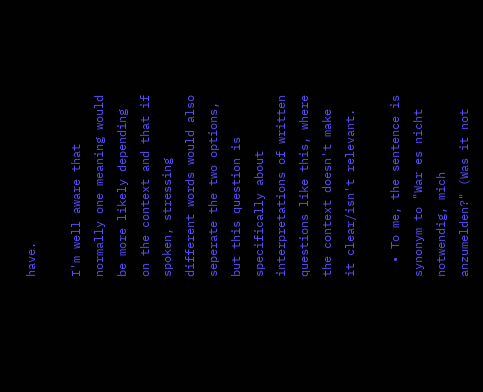have.

I'm well aware that normally one meaning would be more likely depending on the context and that if spoken, stressing different words would also seperate the two options, but this question is specifically about interpretations of written questions like this, where the context doesn't make it clear/isn't relevant.

  • To me, the sentence is synonym to "War es nicht notwendig, mich anzumelden?" (Was it not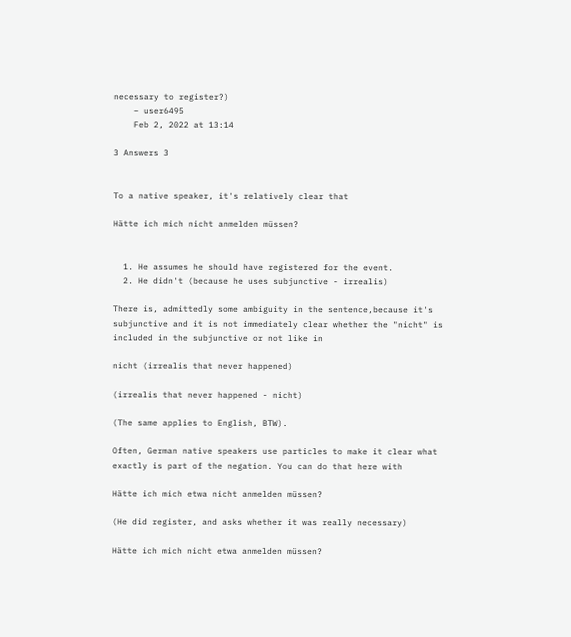necessary to register?)
    – user6495
    Feb 2, 2022 at 13:14

3 Answers 3


To a native speaker, it's relatively clear that

Hätte ich mich nicht anmelden müssen?


  1. He assumes he should have registered for the event.
  2. He didn't (because he uses subjunctive - irrealis)

There is, admittedly some ambiguity in the sentence,because it's subjunctive and it is not immediately clear whether the "nicht" is included in the subjunctive or not like in

nicht (irrealis that never happened)

(irrealis that never happened - nicht)

(The same applies to English, BTW).

Often, German native speakers use particles to make it clear what exactly is part of the negation. You can do that here with

Hätte ich mich etwa nicht anmelden müssen?

(He did register, and asks whether it was really necessary)

Hätte ich mich nicht etwa anmelden müssen?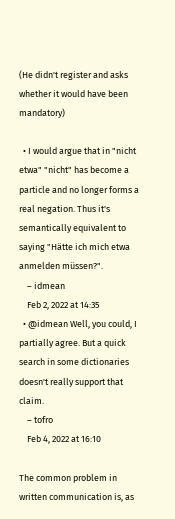(He didn't register and asks whether it would have been mandatory)

  • I would argue that in "nicht etwa" "nicht" has become a particle and no longer forms a real negation. Thus it's semantically equivalent to saying "Hätte ich mich etwa anmelden müssen?".
    – idmean
    Feb 2, 2022 at 14:35
  • @idmean Well, you could, I partially agree. But a quick search in some dictionaries doesn't really support that claim.
    – tofro
    Feb 4, 2022 at 16:10

The common problem in written communication is, as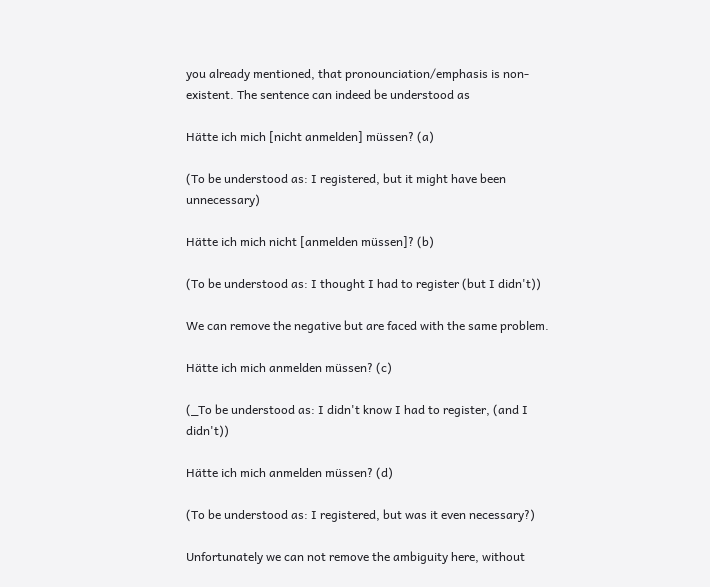you already mentioned, that pronounciation/emphasis is non-existent. The sentence can indeed be understood as

Hätte ich mich [nicht anmelden] müssen? (a)

(To be understood as: I registered, but it might have been unnecessary)

Hätte ich mich nicht [anmelden müssen]? (b)

(To be understood as: I thought I had to register (but I didn't))

We can remove the negative but are faced with the same problem.

Hätte ich mich anmelden müssen? (c)

(_To be understood as: I didn't know I had to register, (and I didn't))

Hätte ich mich anmelden müssen? (d)

(To be understood as: I registered, but was it even necessary?)

Unfortunately we can not remove the ambiguity here, without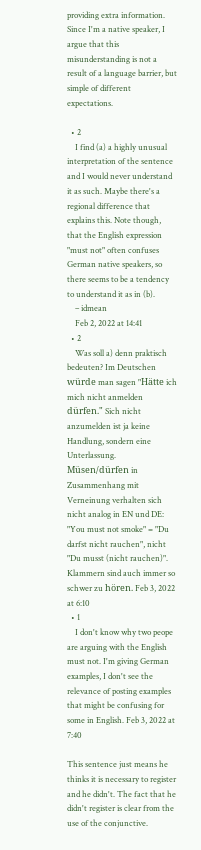providing extra information. Since I'm a native speaker, I argue that this misunderstanding is not a result of a language barrier, but simple of different expectations.

  • 2
    I find (a) a highly unusual interpretation of the sentence and I would never understand it as such. Maybe there's a regional difference that explains this. Note though, that the English expression "must not" often confuses German native speakers, so there seems to be a tendency to understand it as in (b).
    – idmean
    Feb 2, 2022 at 14:41
  • 2
    Was soll a) denn praktisch bedeuten? Im Deutschen würde man sagen "Hätte ich mich nicht anmelden dürfen." Sich nicht anzumelden ist ja keine Handlung, sondern eine Unterlassung. Müsen/dürfen in Zusammenhang mit Verneinung verhalten sich nicht analog in EN und DE: "You must not smoke" = "Du darfst nicht rauchen", nicht "Du musst (nicht rauchen)". Klammern sind auch immer so schwer zu hören. Feb 3, 2022 at 6:10
  • 1
    I don't know why two peope are arguing with the English must not. I'm giving German examples, I don't see the relevance of posting examples that might be confusing for some in English. Feb 3, 2022 at 7:40

This sentence just means he thinks it is necessary to register and he didn't. The fact that he didn't register is clear from the use of the conjunctive.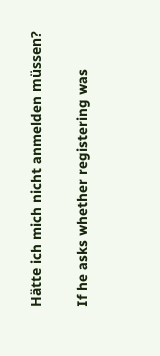Hätte ich mich nicht anmelden müssen?

If he asks whether registering was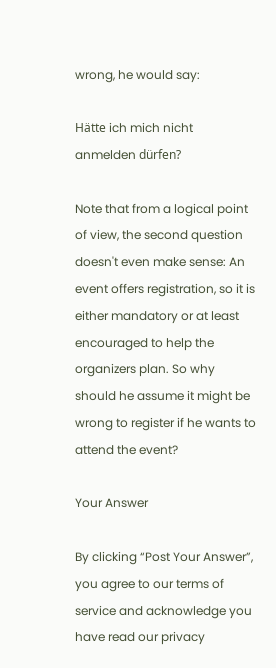wrong, he would say:

Hätte ich mich nicht anmelden dürfen?

Note that from a logical point of view, the second question doesn't even make sense: An event offers registration, so it is either mandatory or at least encouraged to help the organizers plan. So why should he assume it might be wrong to register if he wants to attend the event?

Your Answer

By clicking “Post Your Answer”, you agree to our terms of service and acknowledge you have read our privacy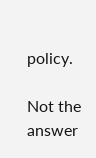policy.

Not the answer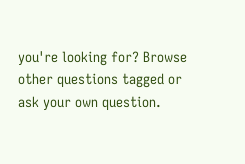you're looking for? Browse other questions tagged or ask your own question.